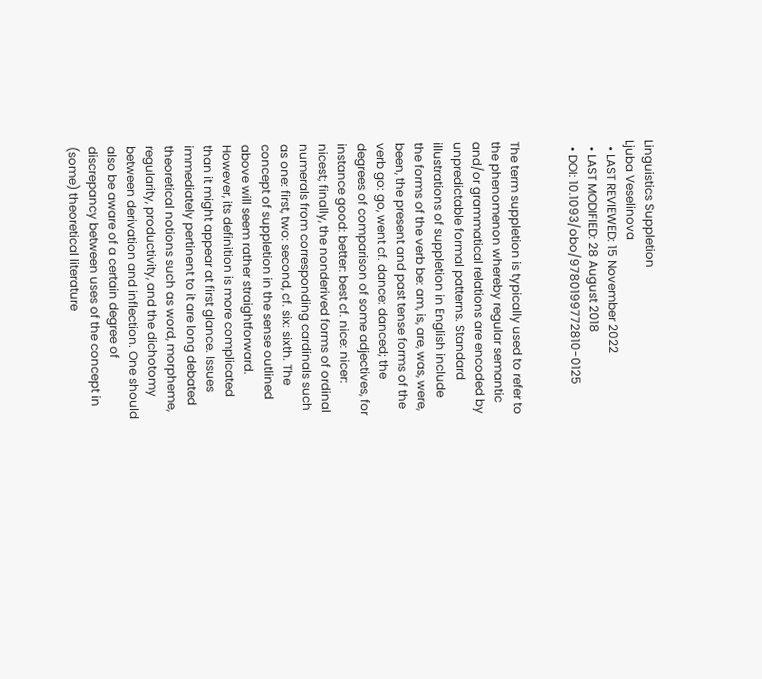Linguistics Suppletion
Ljuba Veselinova
  • LAST REVIEWED: 15 November 2022
  • LAST MODIFIED: 28 August 2018
  • DOI: 10.1093/obo/9780199772810-0125


The term suppletion is typically used to refer to the phenomenon whereby regular semantic and/or grammatical relations are encoded by unpredictable formal patterns. Standard illustrations of suppletion in English include the forms of the verb be: am, is, are, was, were, been, the present and past tense forms of the verb go: go, went cf. dance: danced; the degrees of comparison of some adjectives, for instance good: better: best cf. nice: nicer: nicest; finally, the nonderived forms of ordinal numerals from corresponding cardinals such as one: first, two: second, cf. six: sixth. The concept of suppletion in the sense outlined above will seem rather straightforward. However, its definition is more complicated than it might appear at first glance. Issues immediately pertinent to it are long debated theoretical notions such as word, morpheme, regularity, productivity, and the dichotomy between derivation and inflection. One should also be aware of a certain degree of discrepancy between uses of the concept in (some) theoretical literature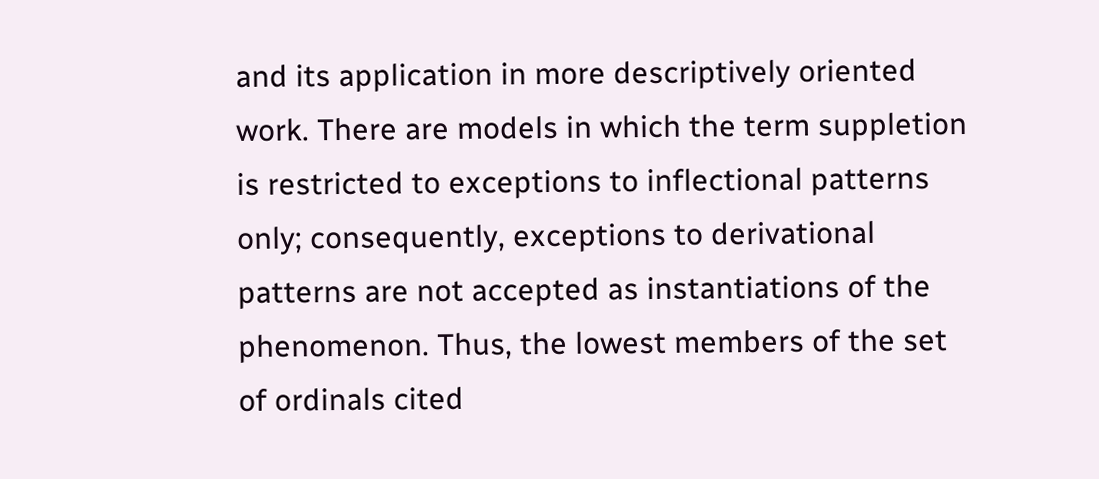and its application in more descriptively oriented work. There are models in which the term suppletion is restricted to exceptions to inflectional patterns only; consequently, exceptions to derivational patterns are not accepted as instantiations of the phenomenon. Thus, the lowest members of the set of ordinals cited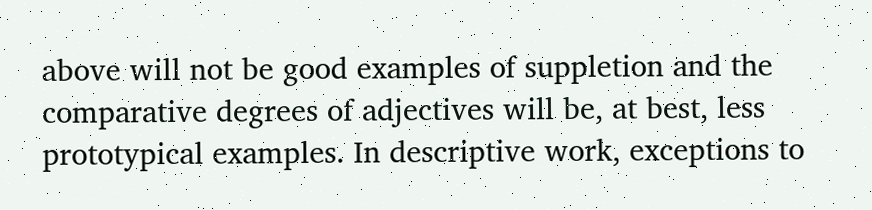above will not be good examples of suppletion and the comparative degrees of adjectives will be, at best, less prototypical examples. In descriptive work, exceptions to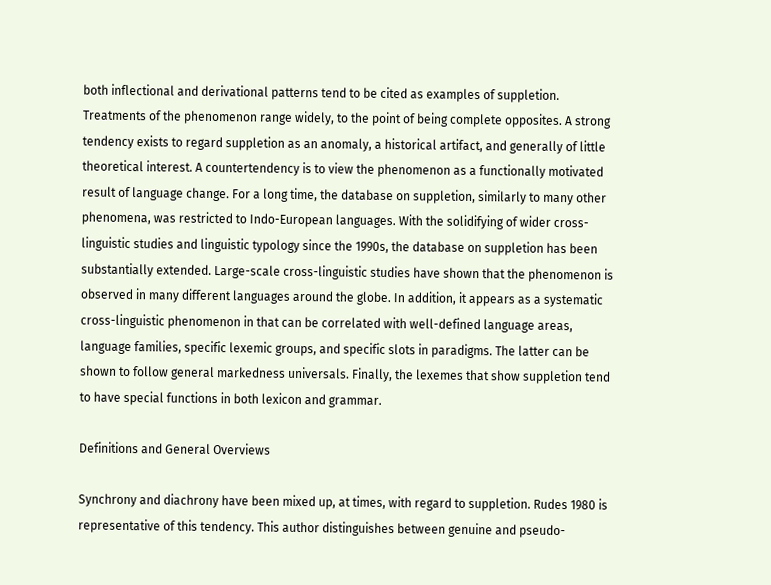both inflectional and derivational patterns tend to be cited as examples of suppletion. Treatments of the phenomenon range widely, to the point of being complete opposites. A strong tendency exists to regard suppletion as an anomaly, a historical artifact, and generally of little theoretical interest. A countertendency is to view the phenomenon as a functionally motivated result of language change. For a long time, the database on suppletion, similarly to many other phenomena, was restricted to Indo-European languages. With the solidifying of wider cross-linguistic studies and linguistic typology since the 1990s, the database on suppletion has been substantially extended. Large-scale cross-linguistic studies have shown that the phenomenon is observed in many different languages around the globe. In addition, it appears as a systematic cross-linguistic phenomenon in that can be correlated with well-defined language areas, language families, specific lexemic groups, and specific slots in paradigms. The latter can be shown to follow general markedness universals. Finally, the lexemes that show suppletion tend to have special functions in both lexicon and grammar.

Definitions and General Overviews

Synchrony and diachrony have been mixed up, at times, with regard to suppletion. Rudes 1980 is representative of this tendency. This author distinguishes between genuine and pseudo-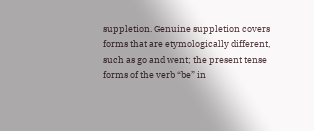suppletion. Genuine suppletion covers forms that are etymologically different, such as go and went; the present tense forms of the verb “be” in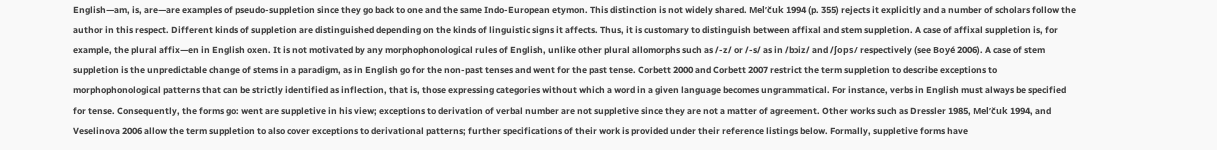English—am, is, are—are examples of pseudo-suppletion since they go back to one and the same Indo-European etymon. This distinction is not widely shared. Mel’čuk 1994 (p. 355) rejects it explicitly and a number of scholars follow the author in this respect. Different kinds of suppletion are distinguished depending on the kinds of linguistic signs it affects. Thus, it is customary to distinguish between affixal and stem suppletion. A case of affixal suppletion is, for example, the plural affix—en in English oxen. It is not motivated by any morphophonological rules of English, unlike other plural allomorphs such as /-z/ or /-s/ as in /bɔiz/ and /ʃops/ respectively (see Boyé 2006). A case of stem suppletion is the unpredictable change of stems in a paradigm, as in English go for the non-past tenses and went for the past tense. Corbett 2000 and Corbett 2007 restrict the term suppletion to describe exceptions to morphophonological patterns that can be strictly identified as inflection, that is, those expressing categories without which a word in a given language becomes ungrammatical. For instance, verbs in English must always be specified for tense. Consequently, the forms go: went are suppletive in his view; exceptions to derivation of verbal number are not suppletive since they are not a matter of agreement. Other works such as Dressler 1985, Mel’čuk 1994, and Veselinova 2006 allow the term suppletion to also cover exceptions to derivational patterns; further specifications of their work is provided under their reference listings below. Formally, suppletive forms have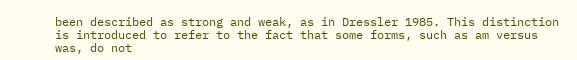been described as strong and weak, as in Dressler 1985. This distinction is introduced to refer to the fact that some forms, such as am versus was, do not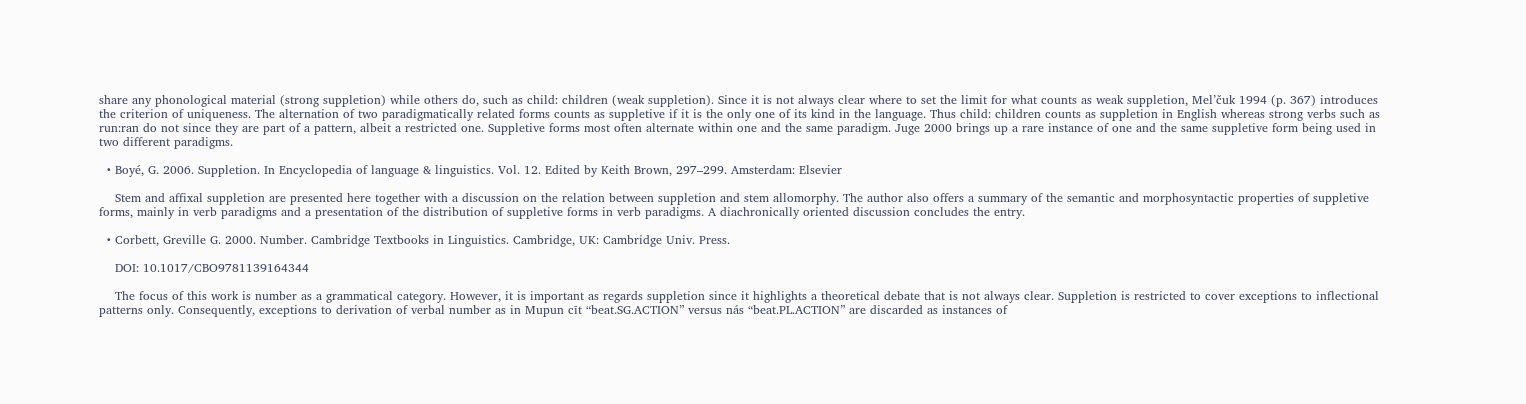share any phonological material (strong suppletion) while others do, such as child: children (weak suppletion). Since it is not always clear where to set the limit for what counts as weak suppletion, Mel’čuk 1994 (p. 367) introduces the criterion of uniqueness. The alternation of two paradigmatically related forms counts as suppletive if it is the only one of its kind in the language. Thus child: children counts as suppletion in English whereas strong verbs such as run:ran do not since they are part of a pattern, albeit a restricted one. Suppletive forms most often alternate within one and the same paradigm. Juge 2000 brings up a rare instance of one and the same suppletive form being used in two different paradigms.

  • Boyé, G. 2006. Suppletion. In Encyclopedia of language & linguistics. Vol. 12. Edited by Keith Brown, 297–299. Amsterdam: Elsevier

    Stem and affixal suppletion are presented here together with a discussion on the relation between suppletion and stem allomorphy. The author also offers a summary of the semantic and morphosyntactic properties of suppletive forms, mainly in verb paradigms and a presentation of the distribution of suppletive forms in verb paradigms. A diachronically oriented discussion concludes the entry.

  • Corbett, Greville G. 2000. Number. Cambridge Textbooks in Linguistics. Cambridge, UK: Cambridge Univ. Press.

    DOI: 10.1017/CBO9781139164344

    The focus of this work is number as a grammatical category. However, it is important as regards suppletion since it highlights a theoretical debate that is not always clear. Suppletion is restricted to cover exceptions to inflectional patterns only. Consequently, exceptions to derivation of verbal number as in Mupun cīt “beat.SG.ACTION” versus nás “beat.PL.ACTION” are discarded as instances of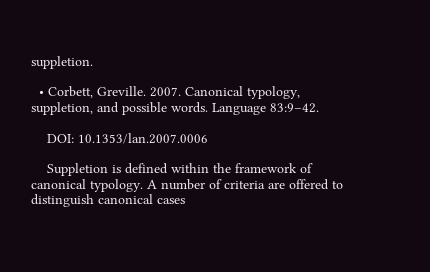suppletion.

  • Corbett, Greville. 2007. Canonical typology, suppletion, and possible words. Language 83:9–42.

    DOI: 10.1353/lan.2007.0006

    Suppletion is defined within the framework of canonical typology. A number of criteria are offered to distinguish canonical cases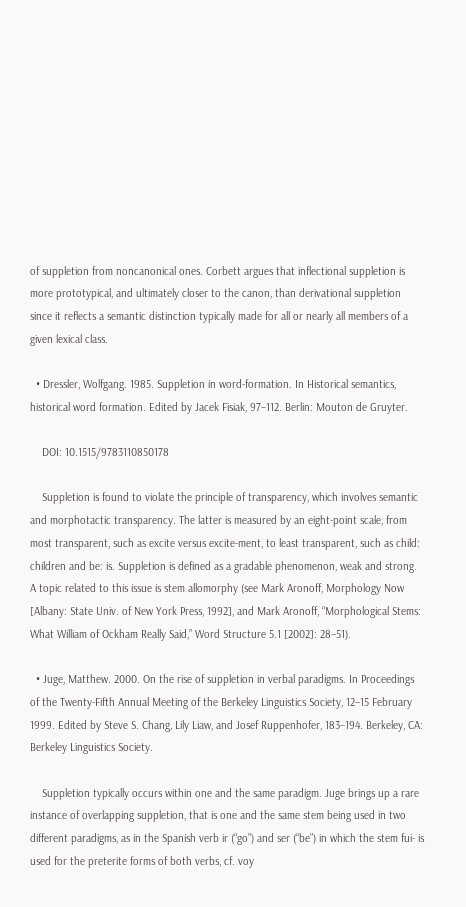of suppletion from noncanonical ones. Corbett argues that inflectional suppletion is more prototypical, and ultimately closer to the canon, than derivational suppletion since it reflects a semantic distinction typically made for all or nearly all members of a given lexical class.

  • Dressler, Wolfgang. 1985. Suppletion in word-formation. In Historical semantics, historical word formation. Edited by Jacek Fisiak, 97–112. Berlin: Mouton de Gruyter.

    DOI: 10.1515/9783110850178

    Suppletion is found to violate the principle of transparency, which involves semantic and morphotactic transparency. The latter is measured by an eight-point scale, from most transparent, such as excite versus excite-ment, to least transparent, such as child: children and be: is. Suppletion is defined as a gradable phenomenon, weak and strong. A topic related to this issue is stem allomorphy (see Mark Aronoff, Morphology Now [Albany: State Univ. of New York Press, 1992], and Mark Aronoff, “Morphological Stems: What William of Ockham Really Said,” Word Structure 5.1 [2002]: 28–51).

  • Juge, Matthew. 2000. On the rise of suppletion in verbal paradigms. In Proceedings of the Twenty-Fifth Annual Meeting of the Berkeley Linguistics Society, 12–15 February 1999. Edited by Steve S. Chang, Lily Liaw, and Josef Ruppenhofer, 183–194. Berkeley, CA: Berkeley Linguistics Society.

    Suppletion typically occurs within one and the same paradigm. Juge brings up a rare instance of overlapping suppletion, that is one and the same stem being used in two different paradigms, as in the Spanish verb ir (“go”) and ser (“be”) in which the stem fui- is used for the preterite forms of both verbs, cf. voy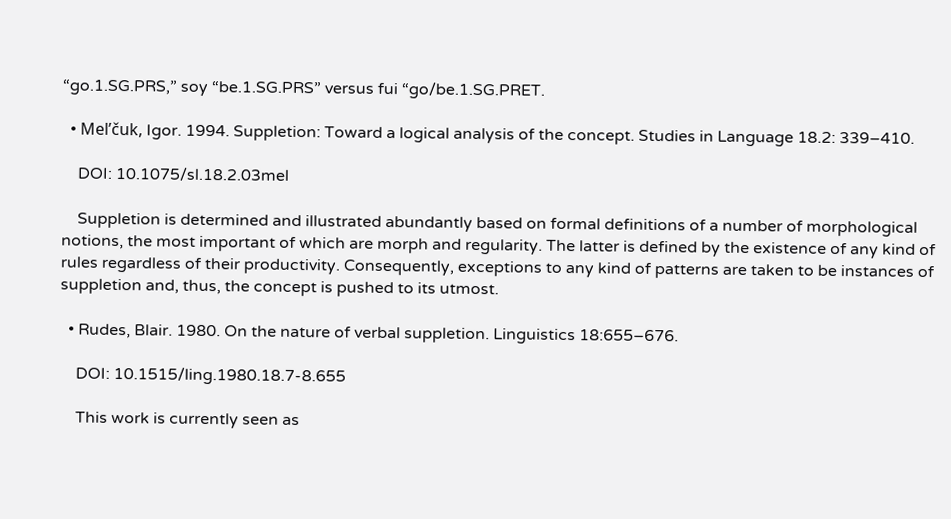“go.1.SG.PRS,” soy “be.1.SG.PRS” versus fui “go/be.1.SG.PRET.

  • Mel’čuk, Igor. 1994. Suppletion: Toward a logical analysis of the concept. Studies in Language 18.2: 339–410.

    DOI: 10.1075/sl.18.2.03mel

    Suppletion is determined and illustrated abundantly based on formal definitions of a number of morphological notions, the most important of which are morph and regularity. The latter is defined by the existence of any kind of rules regardless of their productivity. Consequently, exceptions to any kind of patterns are taken to be instances of suppletion and, thus, the concept is pushed to its utmost.

  • Rudes, Blair. 1980. On the nature of verbal suppletion. Linguistics 18:655–676.

    DOI: 10.1515/ling.1980.18.7-8.655

    This work is currently seen as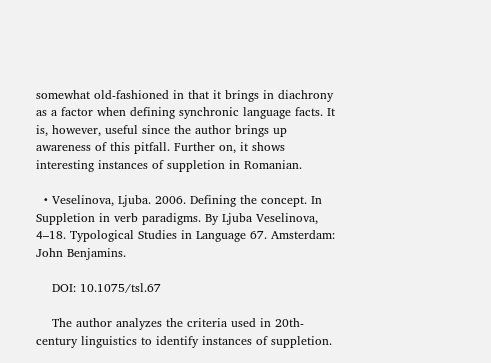somewhat old-fashioned in that it brings in diachrony as a factor when defining synchronic language facts. It is, however, useful since the author brings up awareness of this pitfall. Further on, it shows interesting instances of suppletion in Romanian.

  • Veselinova, Ljuba. 2006. Defining the concept. In Suppletion in verb paradigms. By Ljuba Veselinova, 4–18. Typological Studies in Language 67. Amsterdam: John Benjamins.

    DOI: 10.1075/tsl.67

    The author analyzes the criteria used in 20th-century linguistics to identify instances of suppletion.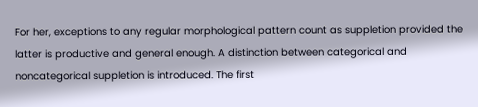For her, exceptions to any regular morphological pattern count as suppletion provided the latter is productive and general enough. A distinction between categorical and noncategorical suppletion is introduced. The first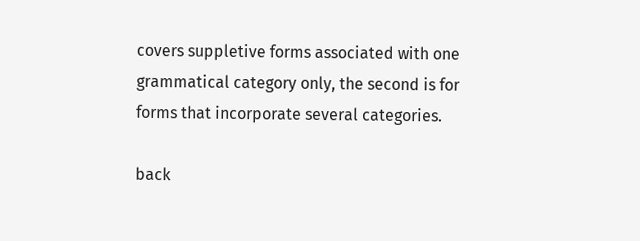covers suppletive forms associated with one grammatical category only, the second is for forms that incorporate several categories.

back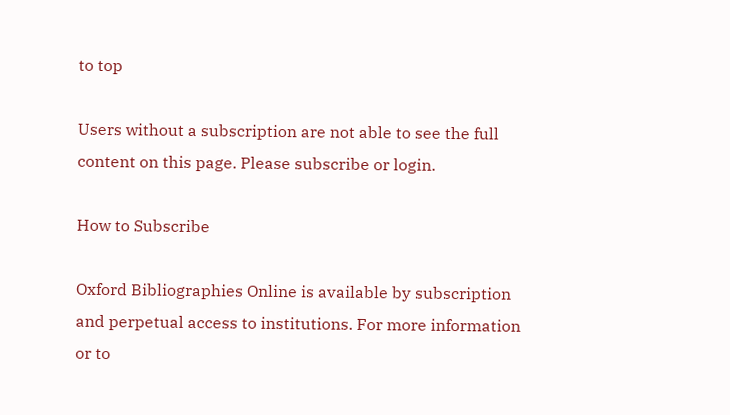to top

Users without a subscription are not able to see the full content on this page. Please subscribe or login.

How to Subscribe

Oxford Bibliographies Online is available by subscription and perpetual access to institutions. For more information or to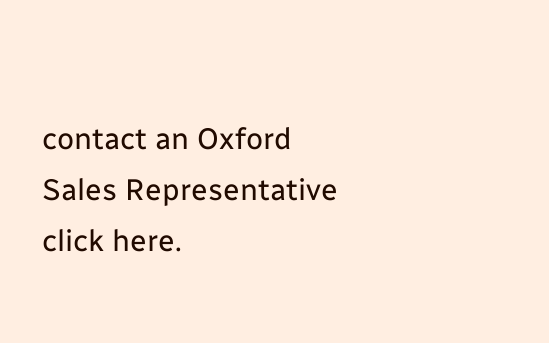contact an Oxford Sales Representative click here.